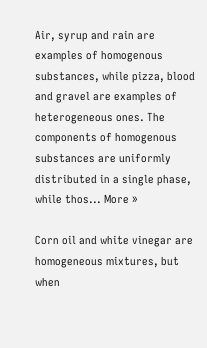Air, syrup and rain are examples of homogenous substances, while pizza, blood and gravel are examples of heterogeneous ones. The components of homogenous substances are uniformly distributed in a single phase, while thos... More »

Corn oil and white vinegar are homogeneous mixtures, but when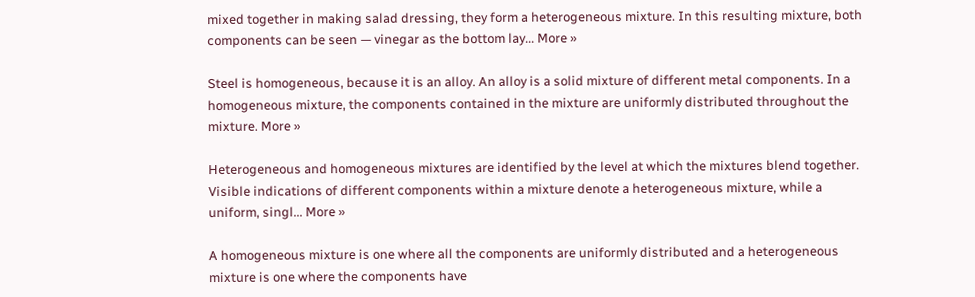mixed together in making salad dressing, they form a heterogeneous mixture. In this resulting mixture, both components can be seen — vinegar as the bottom lay... More »

Steel is homogeneous, because it is an alloy. An alloy is a solid mixture of different metal components. In a homogeneous mixture, the components contained in the mixture are uniformly distributed throughout the mixture. More »

Heterogeneous and homogeneous mixtures are identified by the level at which the mixtures blend together. Visible indications of different components within a mixture denote a heterogeneous mixture, while a uniform, singl... More »

A homogeneous mixture is one where all the components are uniformly distributed and a heterogeneous mixture is one where the components have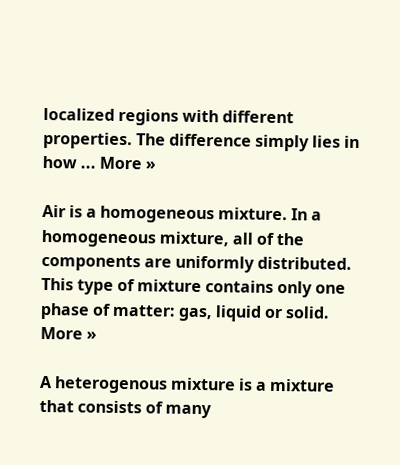localized regions with different properties. The difference simply lies in how ... More »

Air is a homogeneous mixture. In a homogeneous mixture, all of the components are uniformly distributed. This type of mixture contains only one phase of matter: gas, liquid or solid. More »

A heterogenous mixture is a mixture that consists of many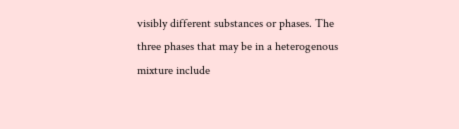visibly different substances or phases. The three phases that may be in a heterogenous mixture include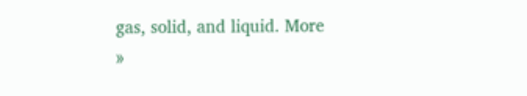gas, solid, and liquid. More »